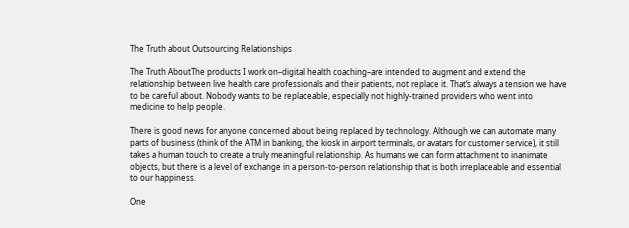The Truth about Outsourcing Relationships

The Truth AboutThe products I work on–digital health coaching–are intended to augment and extend the relationship between live health care professionals and their patients, not replace it. That’s always a tension we have to be careful about. Nobody wants to be replaceable, especially not highly-trained providers who went into medicine to help people.

There is good news for anyone concerned about being replaced by technology. Although we can automate many parts of business (think of the ATM in banking, the kiosk in airport terminals, or avatars for customer service), it still takes a human touch to create a truly meaningful relationship. As humans we can form attachment to inanimate objects, but there is a level of exchange in a person-to-person relationship that is both irreplaceable and essential to our happiness.

One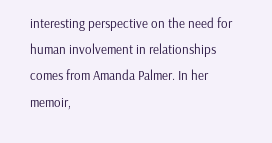interesting perspective on the need for human involvement in relationships comes from Amanda Palmer. In her memoir,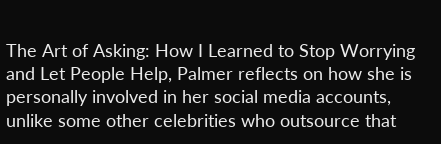The Art of Asking: How I Learned to Stop Worrying and Let People Help, Palmer reflects on how she is personally involved in her social media accounts, unlike some other celebrities who outsource that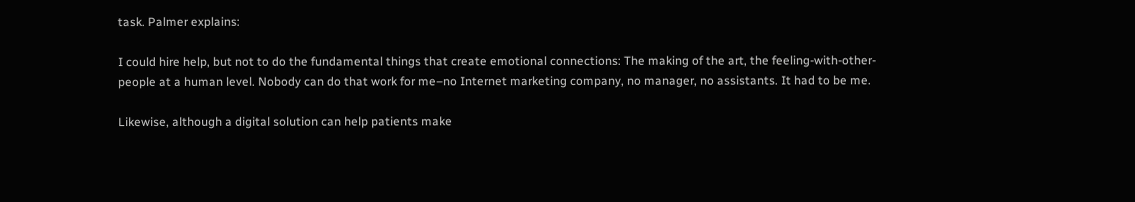task. Palmer explains:

I could hire help, but not to do the fundamental things that create emotional connections: The making of the art, the feeling-with-other-people at a human level. Nobody can do that work for me–no Internet marketing company, no manager, no assistants. It had to be me.

Likewise, although a digital solution can help patients make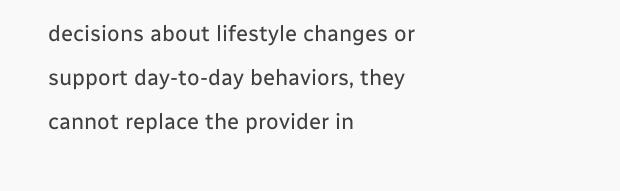decisions about lifestyle changes or support day-to-day behaviors, they cannot replace the provider in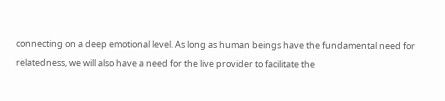connecting on a deep emotional level. As long as human beings have the fundamental need for relatedness, we will also have a need for the live provider to facilitate the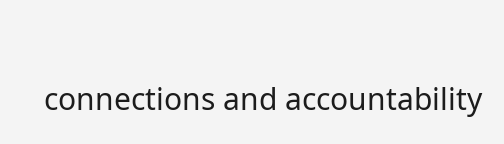connections and accountability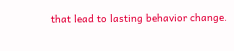that lead to lasting behavior change.